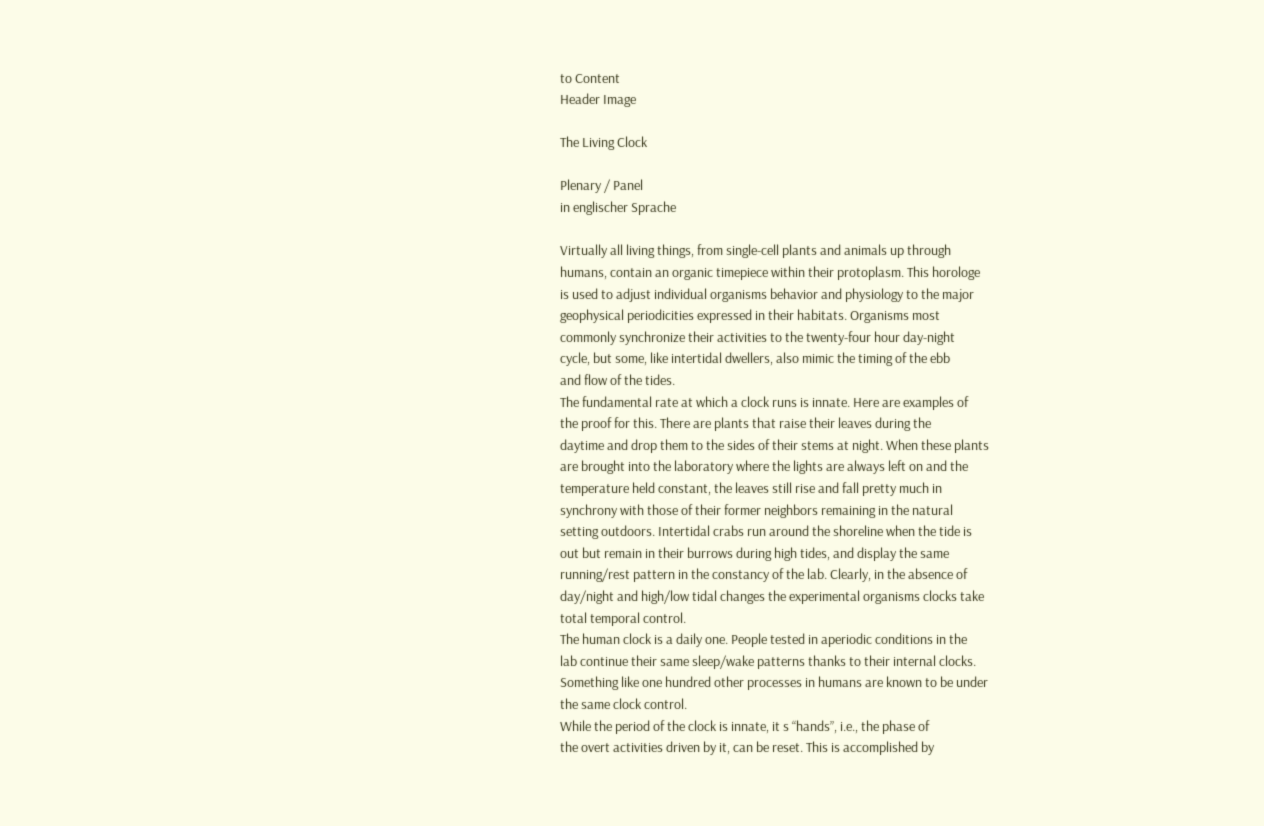to Content
Header Image

The Living Clock

Plenary / Panel
in englischer Sprache

Virtually all living things, from single-cell plants and animals up through
humans, contain an organic timepiece within their protoplasm. This horologe
is used to adjust individual organisms behavior and physiology to the major
geophysical periodicities expressed in their habitats. Organisms most
commonly synchronize their activities to the twenty-four hour day-night
cycle, but some, like intertidal dwellers, also mimic the timing of the ebb
and flow of the tides.
The fundamental rate at which a clock runs is innate. Here are examples of
the proof for this. There are plants that raise their leaves during the
daytime and drop them to the sides of their stems at night. When these plants
are brought into the laboratory where the lights are always left on and the
temperature held constant, the leaves still rise and fall pretty much in
synchrony with those of their former neighbors remaining in the natural
setting outdoors. Intertidal crabs run around the shoreline when the tide is
out but remain in their burrows during high tides, and display the same
running/rest pattern in the constancy of the lab. Clearly, in the absence of
day/night and high/low tidal changes the experimental organisms clocks take
total temporal control.
The human clock is a daily one. People tested in aperiodic conditions in the
lab continue their same sleep/wake patterns thanks to their internal clocks.
Something like one hundred other processes in humans are known to be under
the same clock control.
While the period of the clock is innate, it s “hands”, i.e., the phase of
the overt activities driven by it, can be reset. This is accomplished by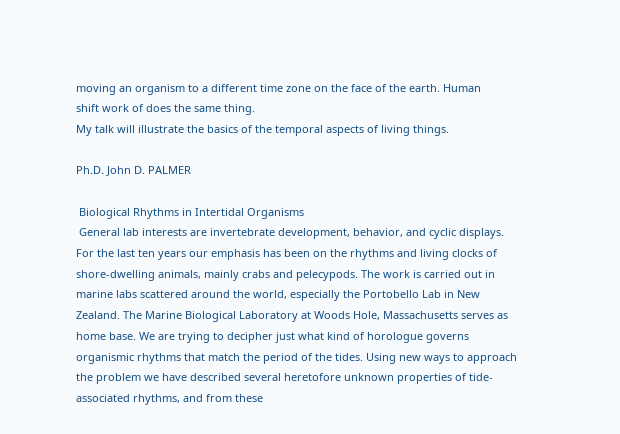moving an organism to a different time zone on the face of the earth. Human
shift work of does the same thing.
My talk will illustrate the basics of the temporal aspects of living things.

Ph.D. John D. PALMER

 Biological Rhythms in Intertidal Organisms
 General lab interests are invertebrate development, behavior, and cyclic displays. For the last ten years our emphasis has been on the rhythms and living clocks of shore-dwelling animals, mainly crabs and pelecypods. The work is carried out in marine labs scattered around the world, especially the Portobello Lab in New Zealand. The Marine Biological Laboratory at Woods Hole, Massachusetts serves as home base. We are trying to decipher just what kind of horologue governs organismic rhythms that match the period of the tides. Using new ways to approach the problem we have described several heretofore unknown properties of tide-associated rhythms, and from these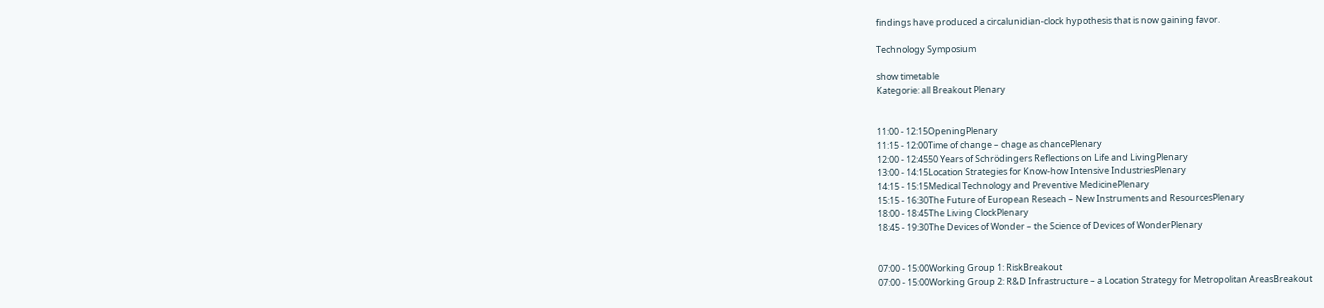findings have produced a circalunidian-clock hypothesis that is now gaining favor.

Technology Symposium

show timetable
Kategorie: all Breakout Plenary


11:00 - 12:15OpeningPlenary
11:15 - 12:00Time of change – chage as chancePlenary
12:00 - 12:4550 Years of Schrödingers Reflections on Life and LivingPlenary
13:00 - 14:15Location Strategies for Know-how Intensive IndustriesPlenary
14:15 - 15:15Medical Technology and Preventive MedicinePlenary
15:15 - 16:30The Future of European Reseach – New Instruments and ResourcesPlenary
18:00 - 18:45The Living ClockPlenary
18:45 - 19:30The Devices of Wonder – the Science of Devices of WonderPlenary


07:00 - 15:00Working Group 1: RiskBreakout
07:00 - 15:00Working Group 2: R&D Infrastructure – a Location Strategy for Metropolitan AreasBreakout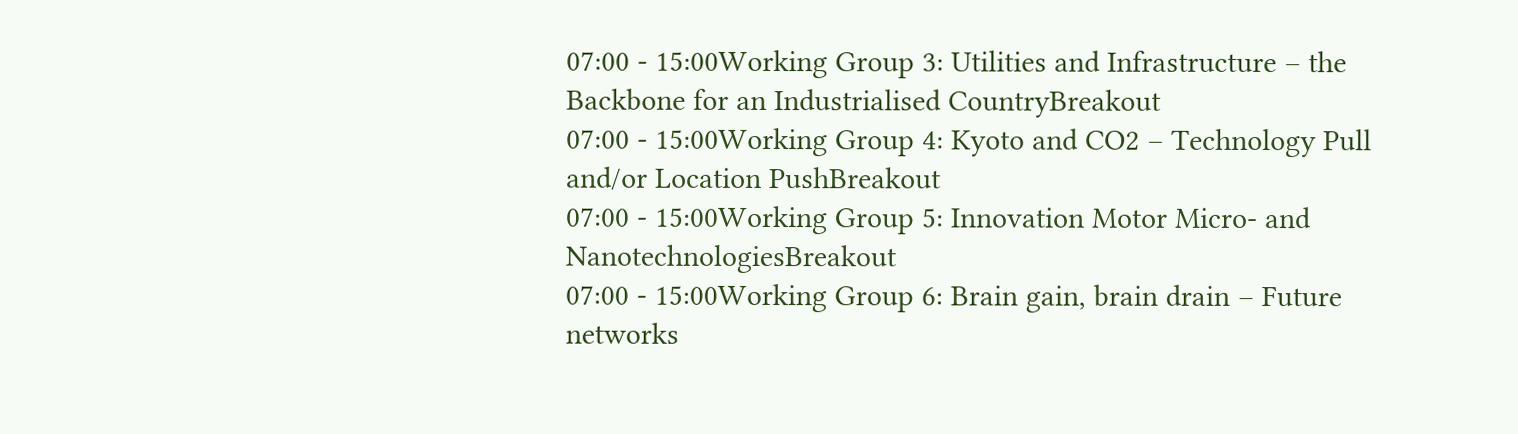07:00 - 15:00Working Group 3: Utilities and Infrastructure – the Backbone for an Industrialised CountryBreakout
07:00 - 15:00Working Group 4: Kyoto and CO2 – Technology Pull and/or Location PushBreakout
07:00 - 15:00Working Group 5: Innovation Motor Micro- and NanotechnologiesBreakout
07:00 - 15:00Working Group 6: Brain gain, brain drain – Future networks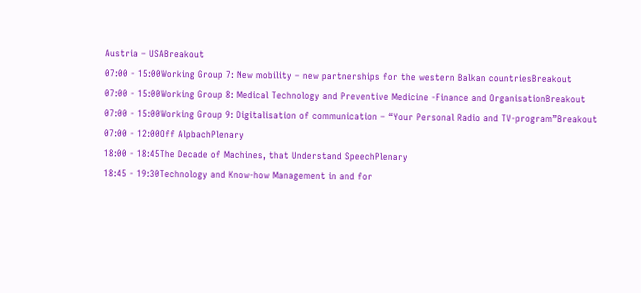Austria – USABreakout
07:00 - 15:00Working Group 7: New mobility – new partnerships for the western Balkan countriesBreakout
07:00 - 15:00Working Group 8: Medical Technology and Preventive Medicine -Finance and OrganisationBreakout
07:00 - 15:00Working Group 9: Digitalisation of communication – “Your Personal Radio and TV-program”Breakout
07:00 - 12:00Off AlpbachPlenary
18:00 - 18:45The Decade of Machines, that Understand SpeechPlenary
18:45 - 19:30Technology and Know-how Management in and for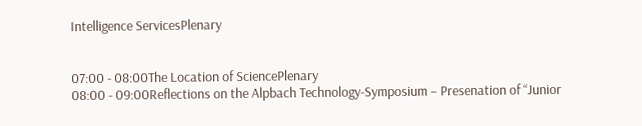Intelligence ServicesPlenary


07:00 - 08:00The Location of SciencePlenary
08:00 - 09:00Reflections on the Alpbach Technology-Symposium – Presenation of “Junior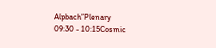Alpbach”Plenary
09:30 - 10:15Cosmic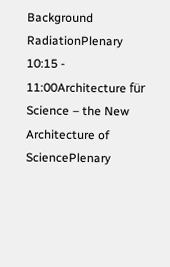Background RadiationPlenary
10:15 - 11:00Architecture für Science – the New Architecture of SciencePlenary